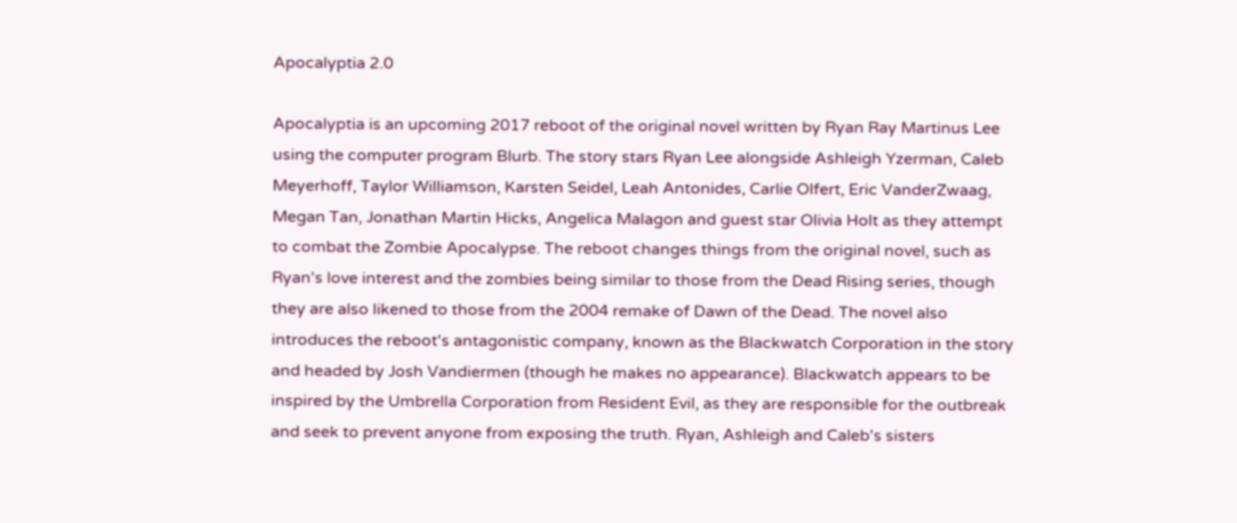Apocalyptia 2.0

Apocalyptia is an upcoming 2017 reboot of the original novel written by Ryan Ray Martinus Lee using the computer program Blurb. The story stars Ryan Lee alongside Ashleigh Yzerman, Caleb Meyerhoff, Taylor Williamson, Karsten Seidel, Leah Antonides, Carlie Olfert, Eric VanderZwaag, Megan Tan, Jonathan Martin Hicks, Angelica Malagon and guest star Olivia Holt as they attempt to combat the Zombie Apocalypse. The reboot changes things from the original novel, such as Ryan's love interest and the zombies being similar to those from the Dead Rising series, though they are also likened to those from the 2004 remake of Dawn of the Dead. The novel also introduces the reboot's antagonistic company, known as the Blackwatch Corporation in the story and headed by Josh Vandiermen (though he makes no appearance). Blackwatch appears to be inspired by the Umbrella Corporation from Resident Evil, as they are responsible for the outbreak and seek to prevent anyone from exposing the truth. Ryan, Ashleigh and Caleb's sisters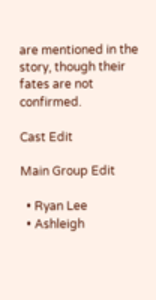are mentioned in the story, though their fates are not confirmed.

Cast Edit

Main Group Edit

  • Ryan Lee
  • Ashleigh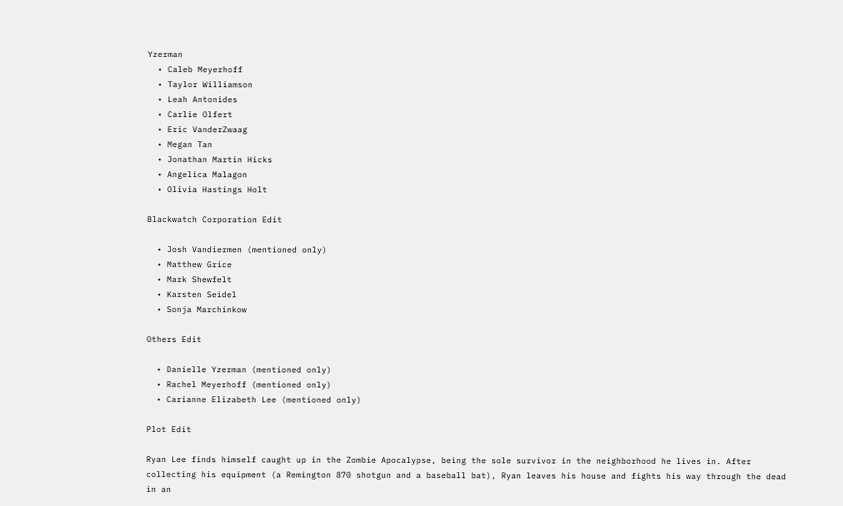Yzerman
  • Caleb Meyerhoff
  • Taylor Williamson
  • Leah Antonides
  • Carlie Olfert
  • Eric VanderZwaag
  • Megan Tan
  • Jonathan Martin Hicks
  • Angelica Malagon
  • Olivia Hastings Holt

Blackwatch Corporation Edit

  • Josh Vandiermen (mentioned only)
  • Matthew Grice
  • Mark Shewfelt
  • Karsten Seidel
  • Sonja Marchinkow

Others Edit

  • Danielle Yzerman (mentioned only)
  • Rachel Meyerhoff (mentioned only)
  • Carianne Elizabeth Lee (mentioned only)

Plot Edit

Ryan Lee finds himself caught up in the Zombie Apocalypse, being the sole survivor in the neighborhood he lives in. After collecting his equipment (a Remington 870 shotgun and a baseball bat), Ryan leaves his house and fights his way through the dead in an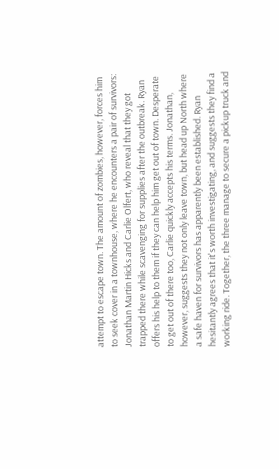attempt to escape town. The amount of zombies, however, forces him to seek cover in a townhouse, where he encounters a pair of survivors: Jonathan Martin Hicks and Carlie Olfert, who reveal that they got trapped there while scavenging for supplies after the outbreak. Ryan offers his help to them if they can help him get out of town. Desperate to get out of there too, Carlie quickly accepts his terms. Jonathan, however, suggests they not only leave town, but head up North where a safe haven for survivors has apparently been established. Ryan hesitantly agrees that it's worth investigating, and suggests they find a working ride. Together, the three manage to secure a pickup truck and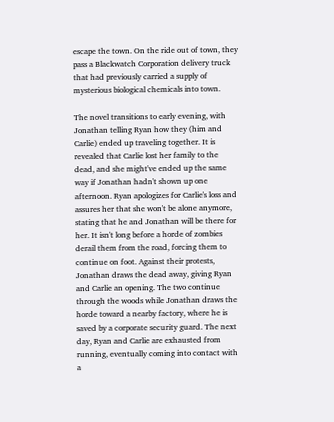escape the town. On the ride out of town, they pass a Blackwatch Corporation delivery truck that had previously carried a supply of mysterious biological chemicals into town.

The novel transitions to early evening, with Jonathan telling Ryan how they (him and Carlie) ended up traveling together. It is revealed that Carlie lost her family to the dead, and she might've ended up the same way if Jonathan hadn't shown up one afternoon. Ryan apologizes for Carlie's loss and assures her that she won't be alone anymore, stating that he and Jonathan will be there for her. It isn't long before a horde of zombies derail them from the road, forcing them to continue on foot. Against their protests, Jonathan draws the dead away, giving Ryan and Carlie an opening. The two continue through the woods while Jonathan draws the horde toward a nearby factory, where he is saved by a corporate security guard. The next day, Ryan and Carlie are exhausted from running, eventually coming into contact with a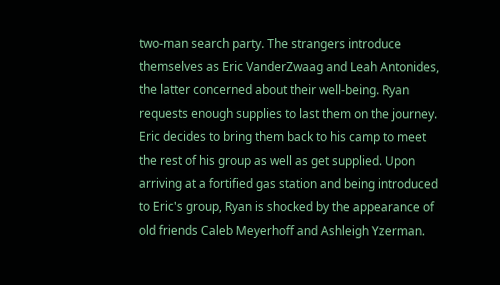two-man search party. The strangers introduce themselves as Eric VanderZwaag and Leah Antonides, the latter concerned about their well-being. Ryan requests enough supplies to last them on the journey. Eric decides to bring them back to his camp to meet the rest of his group as well as get supplied. Upon arriving at a fortified gas station and being introduced to Eric's group, Ryan is shocked by the appearance of old friends Caleb Meyerhoff and Ashleigh Yzerman.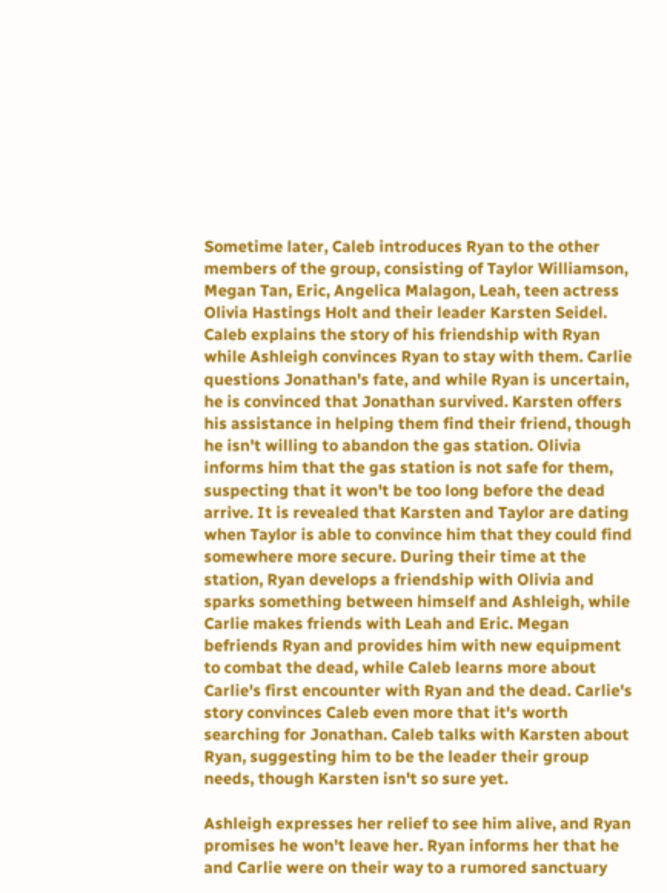Sometime later, Caleb introduces Ryan to the other members of the group, consisting of Taylor Williamson, Megan Tan, Eric, Angelica Malagon, Leah, teen actress Olivia Hastings Holt and their leader Karsten Seidel. Caleb explains the story of his friendship with Ryan while Ashleigh convinces Ryan to stay with them. Carlie questions Jonathan's fate, and while Ryan is uncertain, he is convinced that Jonathan survived. Karsten offers his assistance in helping them find their friend, though he isn't willing to abandon the gas station. Olivia informs him that the gas station is not safe for them, suspecting that it won't be too long before the dead arrive. It is revealed that Karsten and Taylor are dating when Taylor is able to convince him that they could find somewhere more secure. During their time at the station, Ryan develops a friendship with Olivia and sparks something between himself and Ashleigh, while Carlie makes friends with Leah and Eric. Megan befriends Ryan and provides him with new equipment to combat the dead, while Caleb learns more about Carlie's first encounter with Ryan and the dead. Carlie's story convinces Caleb even more that it's worth searching for Jonathan. Caleb talks with Karsten about Ryan, suggesting him to be the leader their group needs, though Karsten isn't so sure yet.

Ashleigh expresses her relief to see him alive, and Ryan promises he won't leave her. Ryan informs her that he and Carlie were on their way to a rumored sanctuary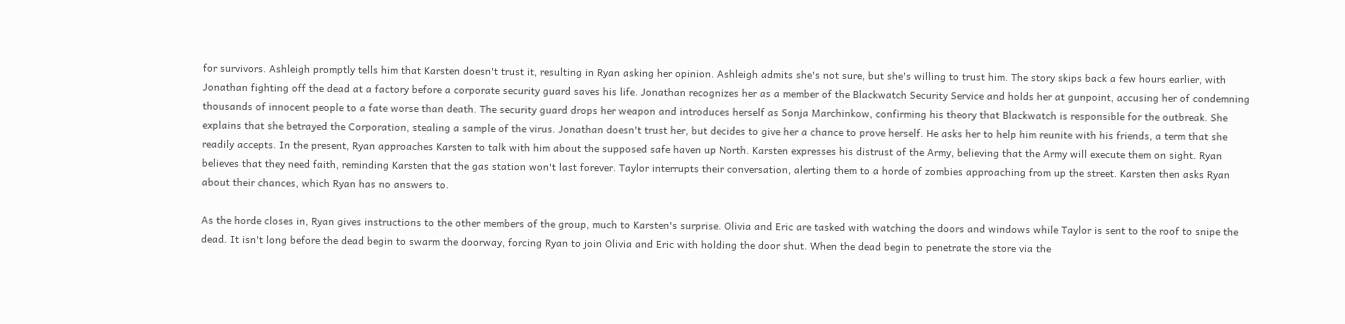for survivors. Ashleigh promptly tells him that Karsten doesn't trust it, resulting in Ryan asking her opinion. Ashleigh admits she's not sure, but she's willing to trust him. The story skips back a few hours earlier, with Jonathan fighting off the dead at a factory before a corporate security guard saves his life. Jonathan recognizes her as a member of the Blackwatch Security Service and holds her at gunpoint, accusing her of condemning thousands of innocent people to a fate worse than death. The security guard drops her weapon and introduces herself as Sonja Marchinkow, confirming his theory that Blackwatch is responsible for the outbreak. She explains that she betrayed the Corporation, stealing a sample of the virus. Jonathan doesn't trust her, but decides to give her a chance to prove herself. He asks her to help him reunite with his friends, a term that she readily accepts. In the present, Ryan approaches Karsten to talk with him about the supposed safe haven up North. Karsten expresses his distrust of the Army, believing that the Army will execute them on sight. Ryan believes that they need faith, reminding Karsten that the gas station won't last forever. Taylor interrupts their conversation, alerting them to a horde of zombies approaching from up the street. Karsten then asks Ryan about their chances, which Ryan has no answers to.

As the horde closes in, Ryan gives instructions to the other members of the group, much to Karsten's surprise. Olivia and Eric are tasked with watching the doors and windows while Taylor is sent to the roof to snipe the dead. It isn't long before the dead begin to swarm the doorway, forcing Ryan to join Olivia and Eric with holding the door shut. When the dead begin to penetrate the store via the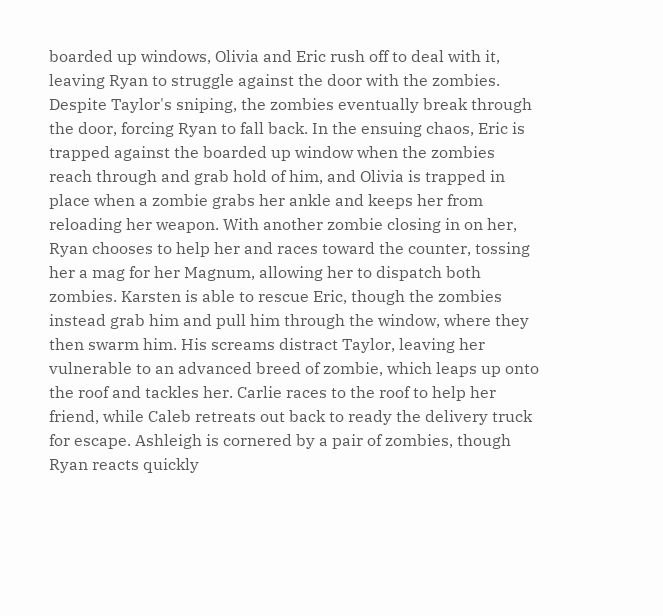boarded up windows, Olivia and Eric rush off to deal with it, leaving Ryan to struggle against the door with the zombies. Despite Taylor's sniping, the zombies eventually break through the door, forcing Ryan to fall back. In the ensuing chaos, Eric is trapped against the boarded up window when the zombies reach through and grab hold of him, and Olivia is trapped in place when a zombie grabs her ankle and keeps her from reloading her weapon. With another zombie closing in on her, Ryan chooses to help her and races toward the counter, tossing her a mag for her Magnum, allowing her to dispatch both zombies. Karsten is able to rescue Eric, though the zombies instead grab him and pull him through the window, where they then swarm him. His screams distract Taylor, leaving her vulnerable to an advanced breed of zombie, which leaps up onto the roof and tackles her. Carlie races to the roof to help her friend, while Caleb retreats out back to ready the delivery truck for escape. Ashleigh is cornered by a pair of zombies, though Ryan reacts quickly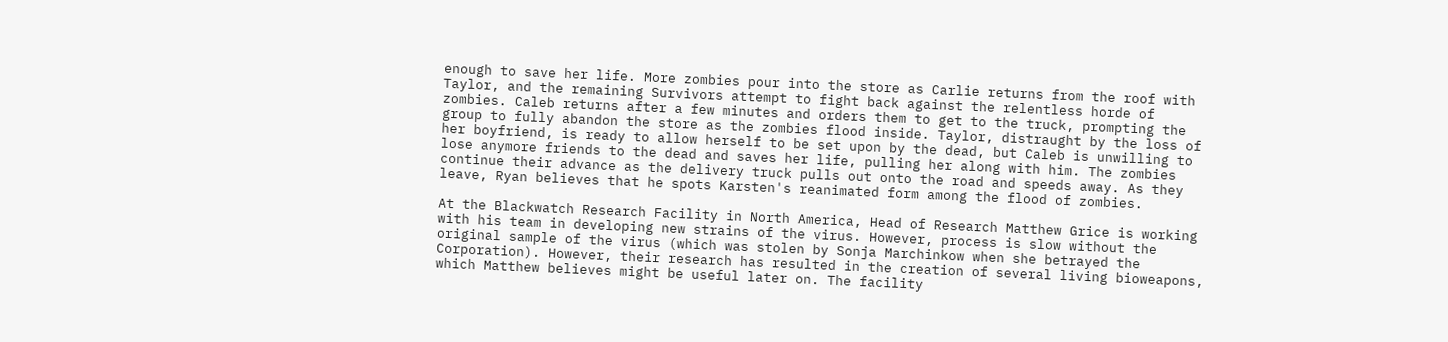enough to save her life. More zombies pour into the store as Carlie returns from the roof with Taylor, and the remaining Survivors attempt to fight back against the relentless horde of zombies. Caleb returns after a few minutes and orders them to get to the truck, prompting the group to fully abandon the store as the zombies flood inside. Taylor, distraught by the loss of her boyfriend, is ready to allow herself to be set upon by the dead, but Caleb is unwilling to lose anymore friends to the dead and saves her life, pulling her along with him. The zombies continue their advance as the delivery truck pulls out onto the road and speeds away. As they leave, Ryan believes that he spots Karsten's reanimated form among the flood of zombies.

At the Blackwatch Research Facility in North America, Head of Research Matthew Grice is working with his team in developing new strains of the virus. However, process is slow without the original sample of the virus (which was stolen by Sonja Marchinkow when she betrayed the Corporation). However, their research has resulted in the creation of several living bioweapons, which Matthew believes might be useful later on. The facility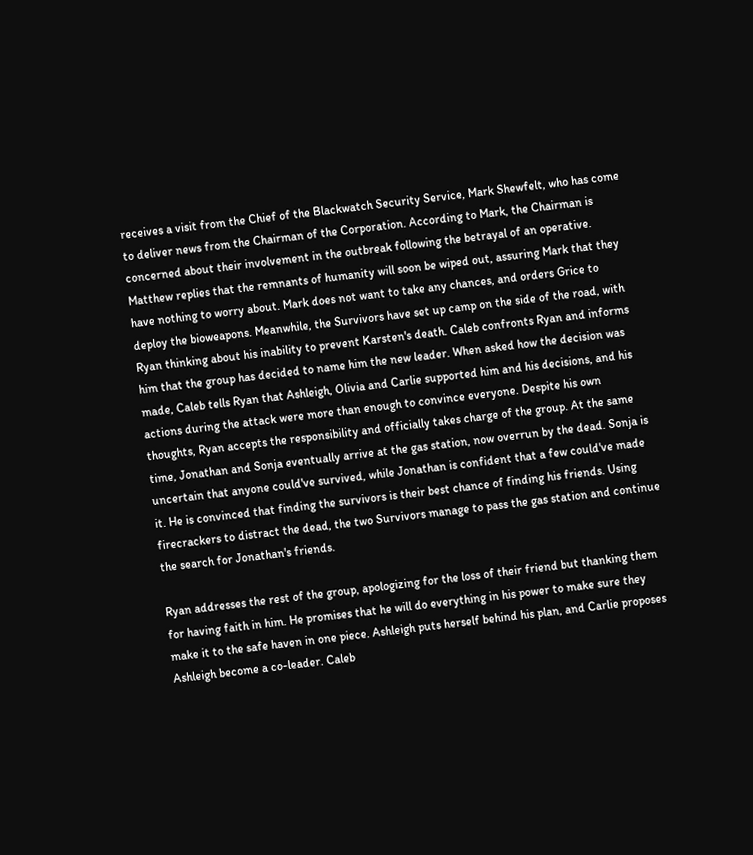receives a visit from the Chief of the Blackwatch Security Service, Mark Shewfelt, who has come to deliver news from the Chairman of the Corporation. According to Mark, the Chairman is concerned about their involvement in the outbreak following the betrayal of an operative. Matthew replies that the remnants of humanity will soon be wiped out, assuring Mark that they have nothing to worry about. Mark does not want to take any chances, and orders Grice to deploy the bioweapons. Meanwhile, the Survivors have set up camp on the side of the road, with Ryan thinking about his inability to prevent Karsten's death. Caleb confronts Ryan and informs him that the group has decided to name him the new leader. When asked how the decision was made, Caleb tells Ryan that Ashleigh, Olivia and Carlie supported him and his decisions, and his actions during the attack were more than enough to convince everyone. Despite his own thoughts, Ryan accepts the responsibility and officially takes charge of the group. At the same time, Jonathan and Sonja eventually arrive at the gas station, now overrun by the dead. Sonja is uncertain that anyone could've survived, while Jonathan is confident that a few could've made it. He is convinced that finding the survivors is their best chance of finding his friends. Using firecrackers to distract the dead, the two Survivors manage to pass the gas station and continue the search for Jonathan's friends.

Ryan addresses the rest of the group, apologizing for the loss of their friend but thanking them for having faith in him. He promises that he will do everything in his power to make sure they make it to the safe haven in one piece. Ashleigh puts herself behind his plan, and Carlie proposes Ashleigh become a co-leader. Caleb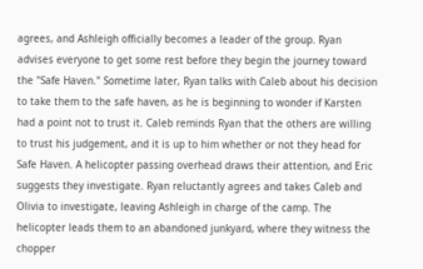agrees, and Ashleigh officially becomes a leader of the group. Ryan advises everyone to get some rest before they begin the journey toward the "Safe Haven." Sometime later, Ryan talks with Caleb about his decision to take them to the safe haven, as he is beginning to wonder if Karsten had a point not to trust it. Caleb reminds Ryan that the others are willing to trust his judgement, and it is up to him whether or not they head for Safe Haven. A helicopter passing overhead draws their attention, and Eric suggests they investigate. Ryan reluctantly agrees and takes Caleb and Olivia to investigate, leaving Ashleigh in charge of the camp. The helicopter leads them to an abandoned junkyard, where they witness the chopper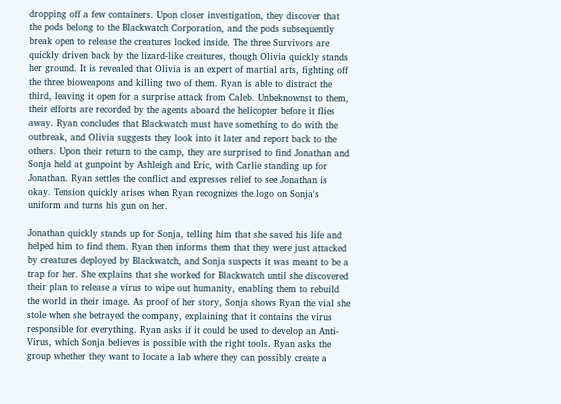dropping off a few containers. Upon closer investigation, they discover that the pods belong to the Blackwatch Corporation, and the pods subsequently break open to release the creatures locked inside. The three Survivors are quickly driven back by the lizard-like creatures, though Olivia quickly stands her ground. It is revealed that Olivia is an expert of martial arts, fighting off the three bioweapons and killing two of them. Ryan is able to distract the third, leaving it open for a surprise attack from Caleb. Unbeknownst to them, their efforts are recorded by the agents aboard the helicopter before it flies away. Ryan concludes that Blackwatch must have something to do with the outbreak, and Olivia suggests they look into it later and report back to the others. Upon their return to the camp, they are surprised to find Jonathan and Sonja held at gunpoint by Ashleigh and Eric, with Carlie standing up for Jonathan. Ryan settles the conflict and expresses relief to see Jonathan is okay. Tension quickly arises when Ryan recognizes the logo on Sonja's uniform and turns his gun on her.

Jonathan quickly stands up for Sonja, telling him that she saved his life and helped him to find them. Ryan then informs them that they were just attacked by creatures deployed by Blackwatch, and Sonja suspects it was meant to be a trap for her. She explains that she worked for Blackwatch until she discovered their plan to release a virus to wipe out humanity, enabling them to rebuild the world in their image. As proof of her story, Sonja shows Ryan the vial she stole when she betrayed the company, explaining that it contains the virus responsible for everything. Ryan asks if it could be used to develop an Anti-Virus, which Sonja believes is possible with the right tools. Ryan asks the group whether they want to locate a lab where they can possibly create a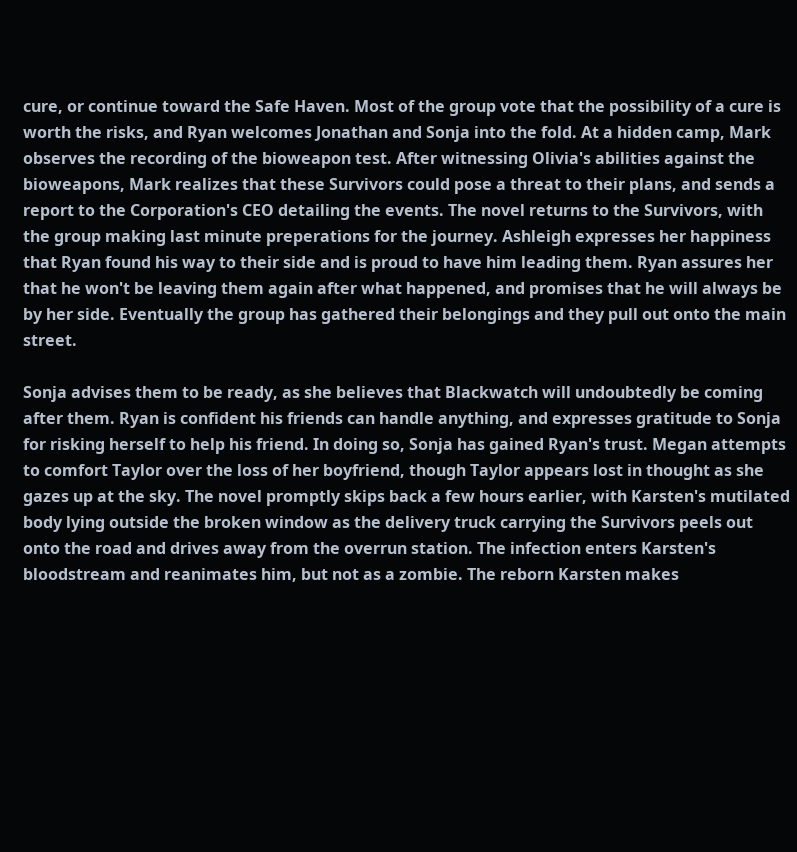cure, or continue toward the Safe Haven. Most of the group vote that the possibility of a cure is worth the risks, and Ryan welcomes Jonathan and Sonja into the fold. At a hidden camp, Mark observes the recording of the bioweapon test. After witnessing Olivia's abilities against the bioweapons, Mark realizes that these Survivors could pose a threat to their plans, and sends a report to the Corporation's CEO detailing the events. The novel returns to the Survivors, with the group making last minute preperations for the journey. Ashleigh expresses her happiness that Ryan found his way to their side and is proud to have him leading them. Ryan assures her that he won't be leaving them again after what happened, and promises that he will always be by her side. Eventually the group has gathered their belongings and they pull out onto the main street.

Sonja advises them to be ready, as she believes that Blackwatch will undoubtedly be coming after them. Ryan is confident his friends can handle anything, and expresses gratitude to Sonja for risking herself to help his friend. In doing so, Sonja has gained Ryan's trust. Megan attempts to comfort Taylor over the loss of her boyfriend, though Taylor appears lost in thought as she gazes up at the sky. The novel promptly skips back a few hours earlier, with Karsten's mutilated body lying outside the broken window as the delivery truck carrying the Survivors peels out onto the road and drives away from the overrun station. The infection enters Karsten's bloodstream and reanimates him, but not as a zombie. The reborn Karsten makes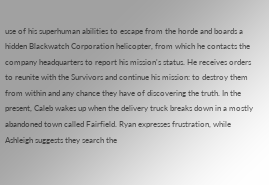use of his superhuman abilities to escape from the horde and boards a hidden Blackwatch Corporation helicopter, from which he contacts the company headquarters to report his mission's status. He receives orders to reunite with the Survivors and continue his mission: to destroy them from within and any chance they have of discovering the truth. In the present, Caleb wakes up when the delivery truck breaks down in a mostly abandoned town called Fairfield. Ryan expresses frustration, while Ashleigh suggests they search the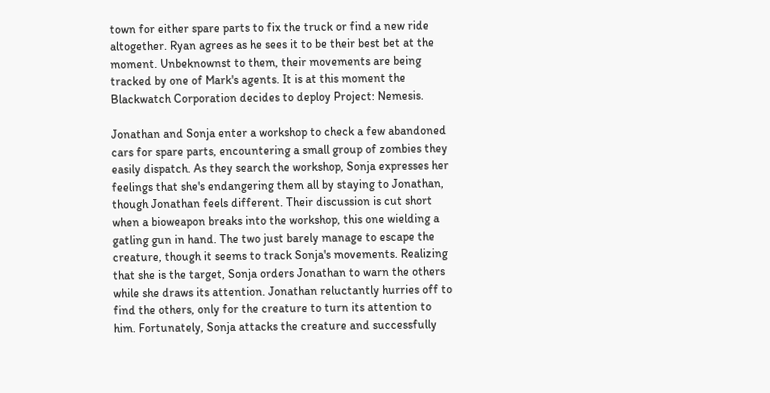town for either spare parts to fix the truck or find a new ride altogether. Ryan agrees as he sees it to be their best bet at the moment. Unbeknownst to them, their movements are being tracked by one of Mark's agents. It is at this moment the Blackwatch Corporation decides to deploy Project: Nemesis.

Jonathan and Sonja enter a workshop to check a few abandoned cars for spare parts, encountering a small group of zombies they easily dispatch. As they search the workshop, Sonja expresses her feelings that she's endangering them all by staying to Jonathan, though Jonathan feels different. Their discussion is cut short when a bioweapon breaks into the workshop, this one wielding a gatling gun in hand. The two just barely manage to escape the creature, though it seems to track Sonja's movements. Realizing that she is the target, Sonja orders Jonathan to warn the others while she draws its attention. Jonathan reluctantly hurries off to find the others, only for the creature to turn its attention to him. Fortunately, Sonja attacks the creature and successfully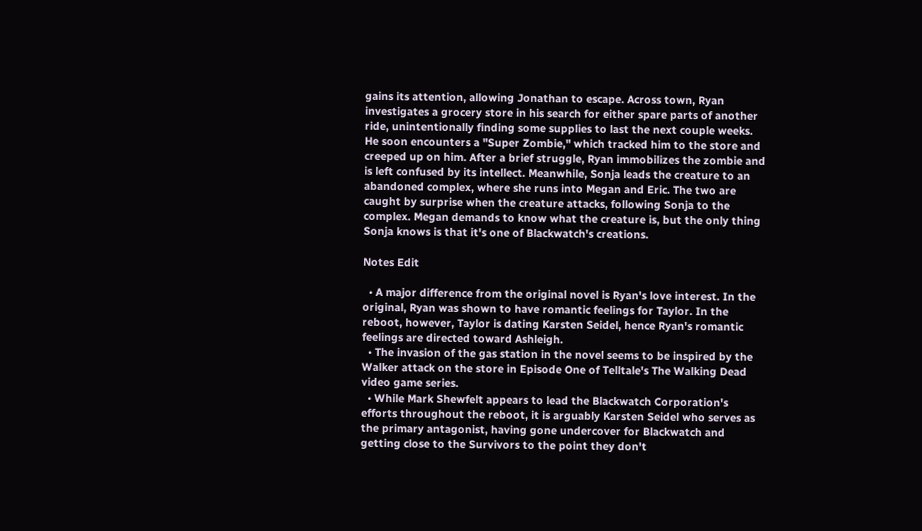gains its attention, allowing Jonathan to escape. Across town, Ryan investigates a grocery store in his search for either spare parts of another ride, unintentionally finding some supplies to last the next couple weeks. He soon encounters a "Super Zombie," which tracked him to the store and creeped up on him. After a brief struggle, Ryan immobilizes the zombie and is left confused by its intellect. Meanwhile, Sonja leads the creature to an abandoned complex, where she runs into Megan and Eric. The two are caught by surprise when the creature attacks, following Sonja to the complex. Megan demands to know what the creature is, but the only thing Sonja knows is that it's one of Blackwatch's creations.

Notes Edit

  • A major difference from the original novel is Ryan's love interest. In the original, Ryan was shown to have romantic feelings for Taylor. In the reboot, however, Taylor is dating Karsten Seidel, hence Ryan's romantic feelings are directed toward Ashleigh.
  • The invasion of the gas station in the novel seems to be inspired by the Walker attack on the store in Episode One of Telltale's The Walking Dead video game series.
  • While Mark Shewfelt appears to lead the Blackwatch Corporation's efforts throughout the reboot, it is arguably Karsten Seidel who serves as the primary antagonist, having gone undercover for Blackwatch and getting close to the Survivors to the point they don't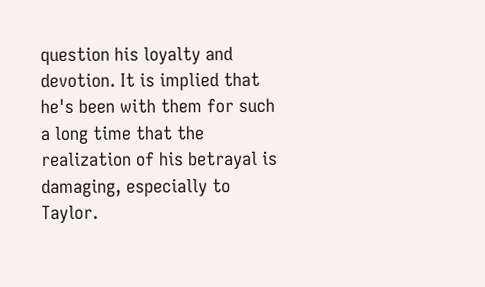question his loyalty and devotion. It is implied that he's been with them for such a long time that the realization of his betrayal is damaging, especially to Taylor.